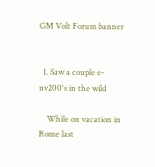GM Volt Forum banner


  1. Saw a couple e-nv200's in the wild

    While on vacation in Rome last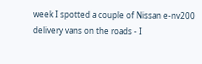week I spotted a couple of Nissan e-nv200 delivery vans on the roads - I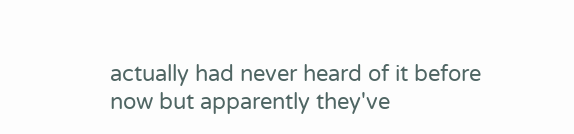actually had never heard of it before now but apparently they've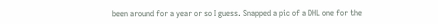been around for a year or so I guess. Snapped a pic of a DHL one for the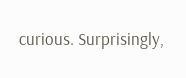curious. Surprisingly,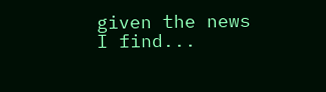given the news I find...